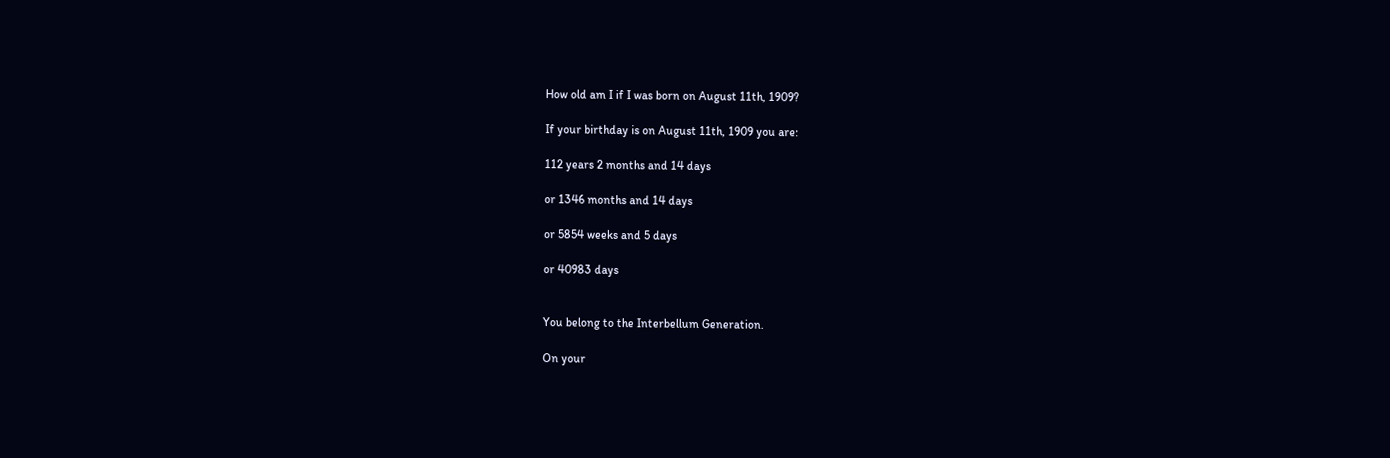How old am I if I was born on August 11th, 1909?

If your birthday is on August 11th, 1909 you are:

112 years 2 months and 14 days

or 1346 months and 14 days

or 5854 weeks and 5 days

or 40983 days


You belong to the Interbellum Generation.

On your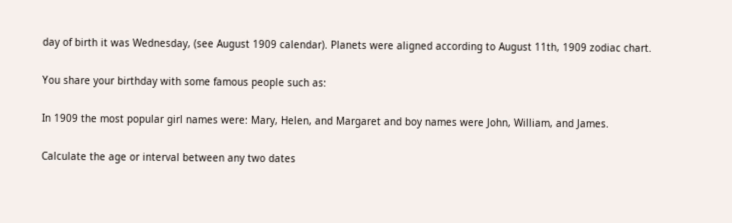day of birth it was Wednesday, (see August 1909 calendar). Planets were aligned according to August 11th, 1909 zodiac chart.

You share your birthday with some famous people such as:

In 1909 the most popular girl names were: Mary, Helen, and Margaret and boy names were John, William, and James.

Calculate the age or interval between any two dates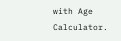with Age Calculator.